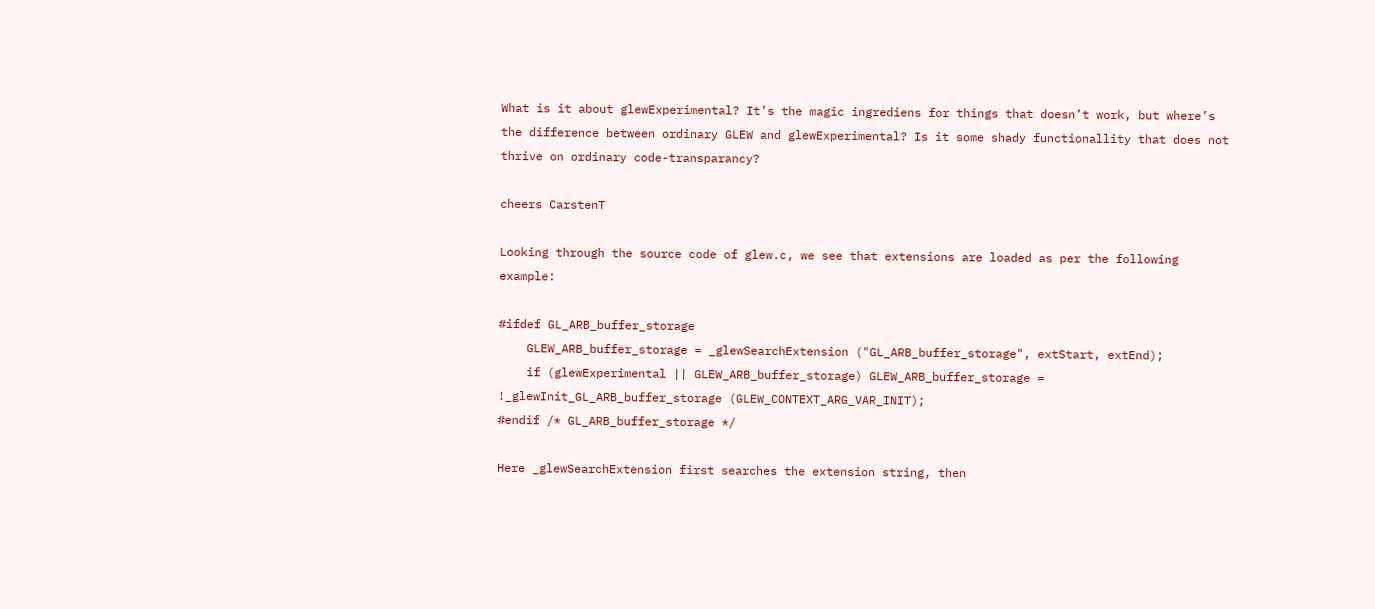What is it about glewExperimental? It’s the magic ingrediens for things that doesn’t work, but where’s the difference between ordinary GLEW and glewExperimental? Is it some shady functionallity that does not thrive on ordinary code-transparancy?

cheers CarstenT

Looking through the source code of glew.c, we see that extensions are loaded as per the following example:

#ifdef GL_ARB_buffer_storage
    GLEW_ARB_buffer_storage = _glewSearchExtension ("GL_ARB_buffer_storage", extStart, extEnd);
    if (glewExperimental || GLEW_ARB_buffer_storage) GLEW_ARB_buffer_storage = !_glewInit_GL_ARB_buffer_storage (GLEW_CONTEXT_ARG_VAR_INIT);
#endif /* GL_ARB_buffer_storage */

Here _glewSearchExtension first searches the extension string, then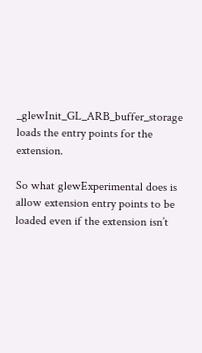_glewInit_GL_ARB_buffer_storage loads the entry points for the extension.

So what glewExperimental does is allow extension entry points to be loaded even if the extension isn’t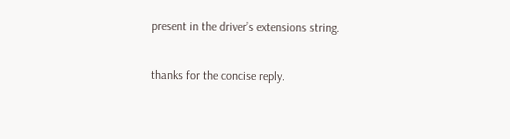present in the driver’s extensions string.

thanks for the concise reply.